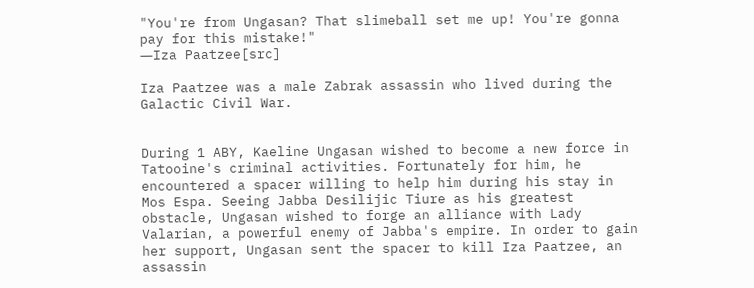"You're from Ungasan? That slimeball set me up! You're gonna pay for this mistake!"
―Iza Paatzee[src]

Iza Paatzee was a male Zabrak assassin who lived during the Galactic Civil War.


During 1 ABY, Kaeline Ungasan wished to become a new force in Tatooine's criminal activities. Fortunately for him, he encountered a spacer willing to help him during his stay in Mos Espa. Seeing Jabba Desilijic Tiure as his greatest obstacle, Ungasan wished to forge an alliance with Lady Valarian, a powerful enemy of Jabba's empire. In order to gain her support, Ungasan sent the spacer to kill Iza Paatzee, an assassin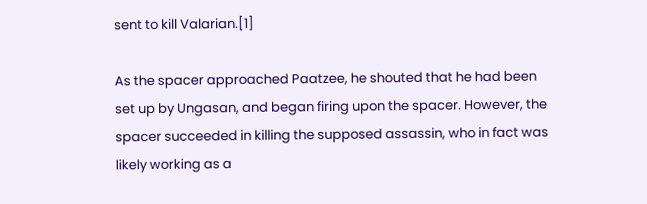sent to kill Valarian.[1]

As the spacer approached Paatzee, he shouted that he had been set up by Ungasan, and began firing upon the spacer. However, the spacer succeeded in killing the supposed assassin, who in fact was likely working as a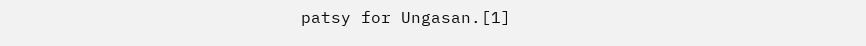patsy for Ungasan.[1]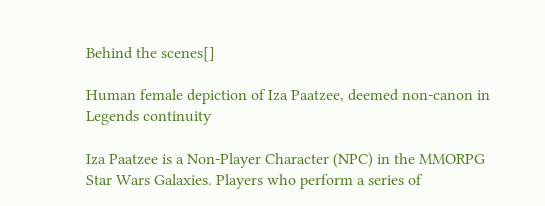Behind the scenes[]

Human female depiction of Iza Paatzee, deemed non-canon in Legends continuity

Iza Paatzee is a Non-Player Character (NPC) in the MMORPG Star Wars Galaxies. Players who perform a series of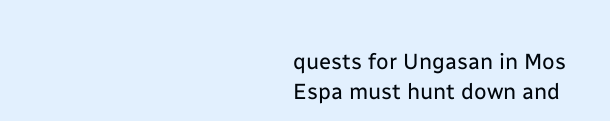quests for Ungasan in Mos Espa must hunt down and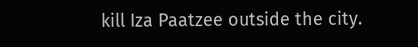kill Iza Paatzee outside the city.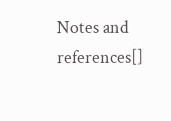Notes and references[]